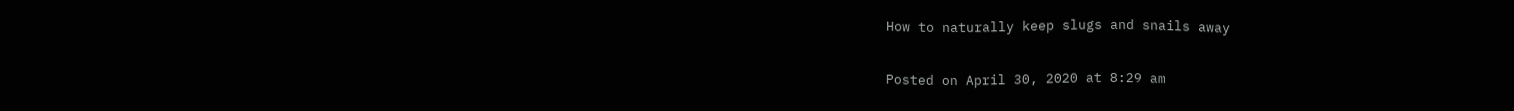How to naturally keep slugs and snails away

Posted on April 30, 2020 at 8:29 am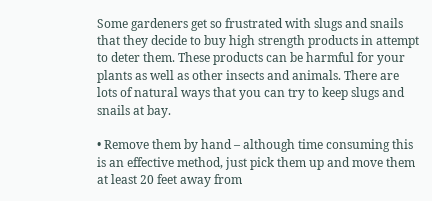Some gardeners get so frustrated with slugs and snails that they decide to buy high strength products in attempt to deter them. These products can be harmful for your plants as well as other insects and animals. There are lots of natural ways that you can try to keep slugs and snails at bay.

• Remove them by hand – although time consuming this is an effective method, just pick them up and move them at least 20 feet away from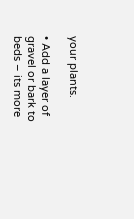your plants.

• Add a layer of gravel or bark to beds – its more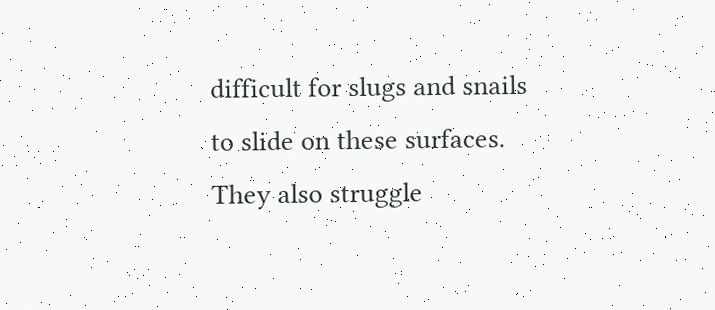difficult for slugs and snails to slide on these surfaces. They also struggle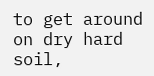to get around on dry hard soil,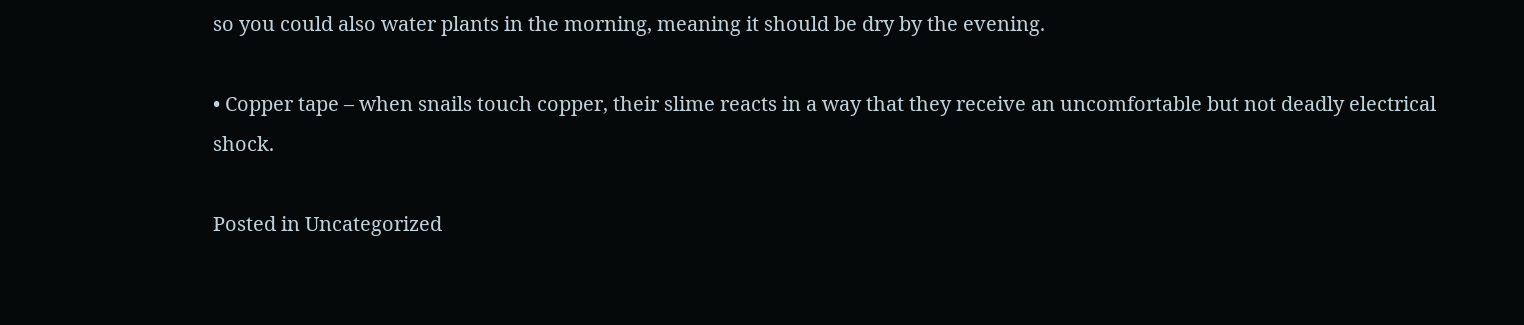so you could also water plants in the morning, meaning it should be dry by the evening.

• Copper tape – when snails touch copper, their slime reacts in a way that they receive an uncomfortable but not deadly electrical shock.

Posted in Uncategorized